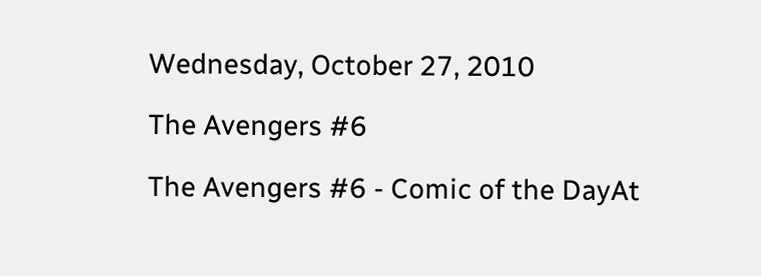Wednesday, October 27, 2010

The Avengers #6

The Avengers #6 - Comic of the DayAt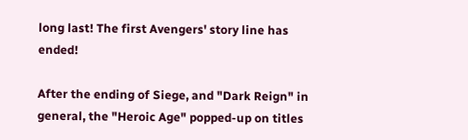long last! The first Avengers' story line has ended!

After the ending of Siege, and "Dark Reign" in general, the "Heroic Age" popped-up on titles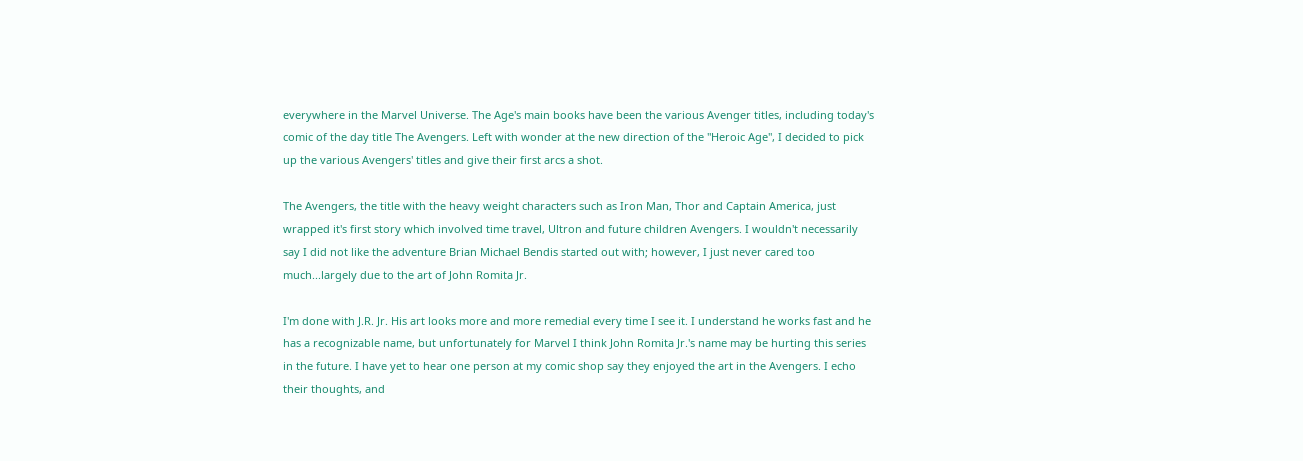everywhere in the Marvel Universe. The Age's main books have been the various Avenger titles, including today's comic of the day title The Avengers. Left with wonder at the new direction of the "Heroic Age", I decided to pick up the various Avengers' titles and give their first arcs a shot.

The Avengers, the title with the heavy weight characters such as Iron Man, Thor and Captain America, just wrapped it's first story which involved time travel, Ultron and future children Avengers. I wouldn't necessarily say I did not like the adventure Brian Michael Bendis started out with; however, I just never cared too much...largely due to the art of John Romita Jr.

I'm done with J.R. Jr. His art looks more and more remedial every time I see it. I understand he works fast and he has a recognizable name, but unfortunately for Marvel I think John Romita Jr.'s name may be hurting this series in the future. I have yet to hear one person at my comic shop say they enjoyed the art in the Avengers. I echo their thoughts, and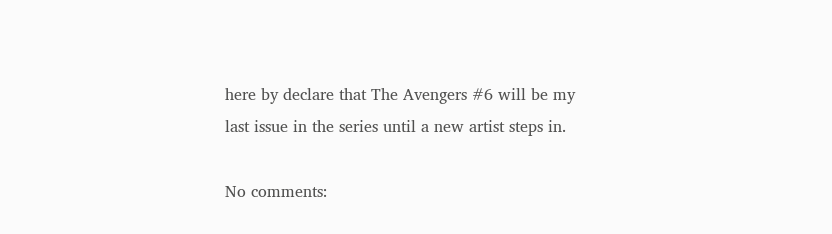here by declare that The Avengers #6 will be my last issue in the series until a new artist steps in.

No comments: